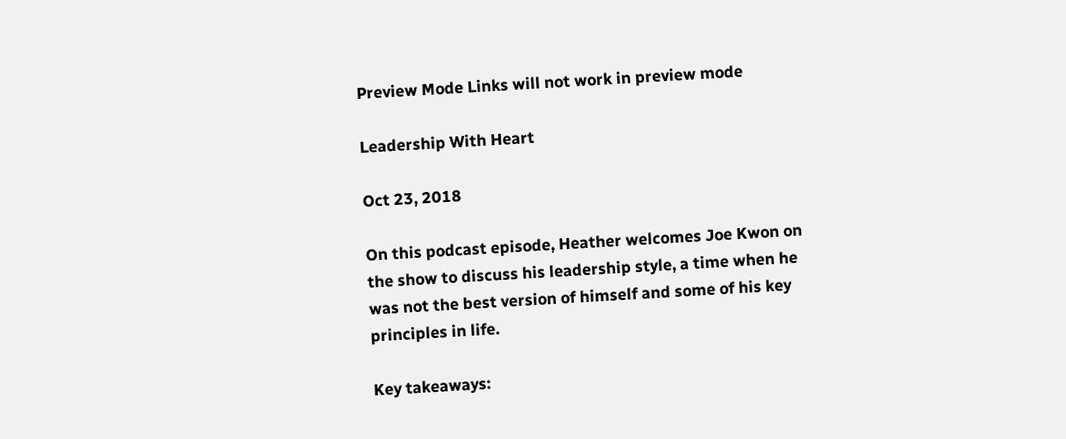Preview Mode Links will not work in preview mode

Leadership With Heart

Oct 23, 2018

On this podcast episode, Heather welcomes Joe Kwon on the show to discuss his leadership style, a time when he was not the best version of himself and some of his key principles in life.

Key takeaways: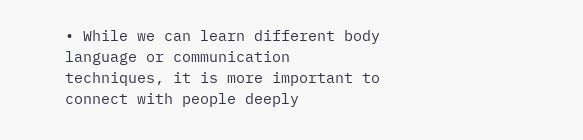• While we can learn different body language or communication techniques, it is more important to connect with people deeply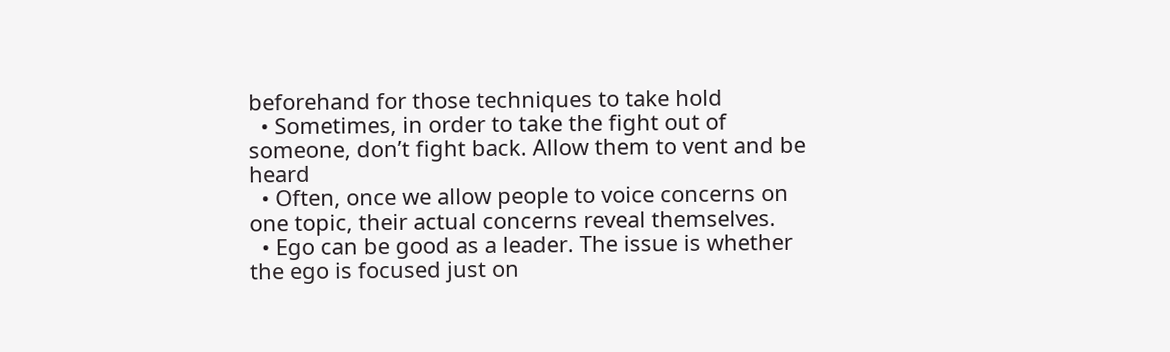beforehand for those techniques to take hold
  • Sometimes, in order to take the fight out of someone, don’t fight back. Allow them to vent and be heard
  • Often, once we allow people to voice concerns on one topic, their actual concerns reveal themselves.
  • Ego can be good as a leader. The issue is whether the ego is focused just on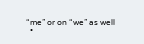“me” or on “we” as well
  •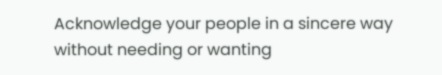Acknowledge your people in a sincere way without needing or wanting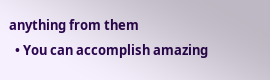anything from them
  • You can accomplish amazing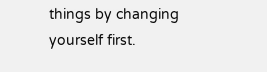things by changing yourself first.